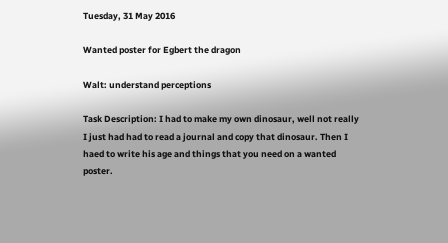Tuesday, 31 May 2016

Wanted poster for Egbert the dragon

Walt: understand perceptions

Task Description: I had to make my own dinosaur, well not really I just had had to read a journal and copy that dinosaur. Then I haed to write his age and things that you need on a wanted poster.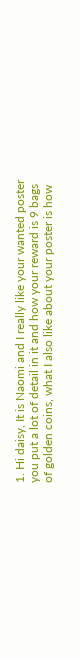1. Hi daisy, It is Naomi and I really like your wanted poster you put a lot of detail in it and how your reward is 9 bags of golden coins, what I also like about your poster is how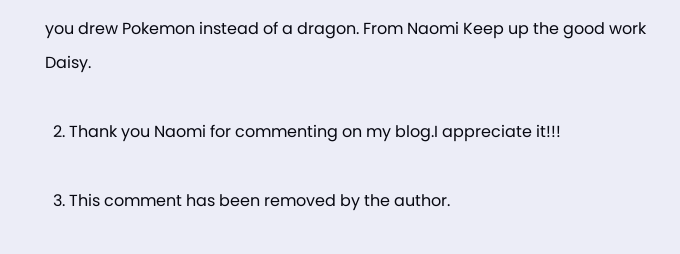you drew Pokemon instead of a dragon. From Naomi Keep up the good work Daisy.

  2. Thank you Naomi for commenting on my blog.I appreciate it!!!

  3. This comment has been removed by the author.